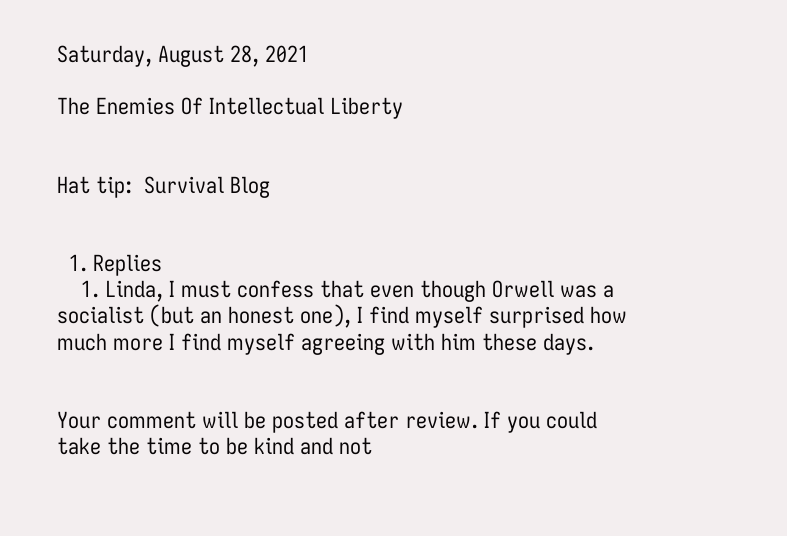Saturday, August 28, 2021

The Enemies Of Intellectual Liberty


Hat tip:  Survival Blog


  1. Replies
    1. Linda, I must confess that even though Orwell was a socialist (but an honest one), I find myself surprised how much more I find myself agreeing with him these days.


Your comment will be posted after review. If you could take the time to be kind and not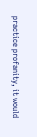practice profanity, it would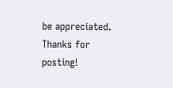be appreciated. Thanks for posting!